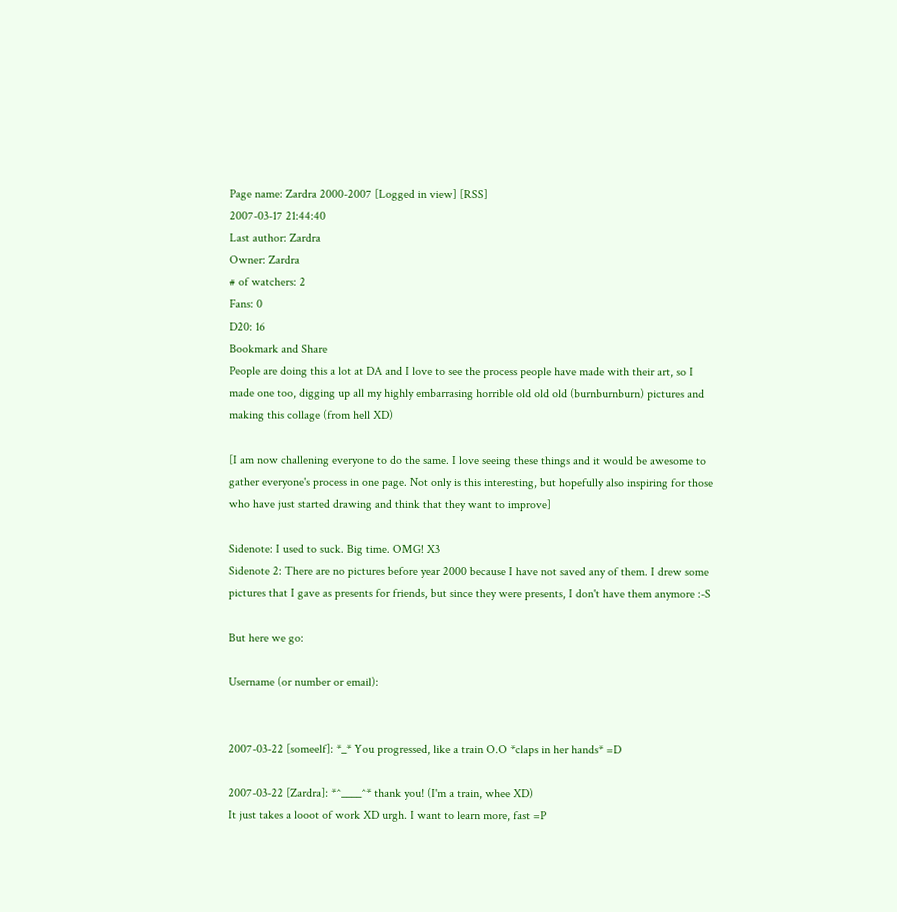Page name: Zardra 2000-2007 [Logged in view] [RSS]
2007-03-17 21:44:40
Last author: Zardra
Owner: Zardra
# of watchers: 2
Fans: 0
D20: 16
Bookmark and Share
People are doing this a lot at DA and I love to see the process people have made with their art, so I made one too, digging up all my highly embarrasing horrible old old old (burnburnburn) pictures and making this collage (from hell XD)

[I am now challening everyone to do the same. I love seeing these things and it would be awesome to gather everyone's process in one page. Not only is this interesting, but hopefully also inspiring for those who have just started drawing and think that they want to improve]

Sidenote: I used to suck. Big time. OMG! X3
Sidenote 2: There are no pictures before year 2000 because I have not saved any of them. I drew some pictures that I gave as presents for friends, but since they were presents, I don't have them anymore :-S

But here we go:

Username (or number or email):


2007-03-22 [someelf]: *_* You progressed, like a train O.O *claps in her hands* =D

2007-03-22 [Zardra]: *^____^* thank you! (I'm a train, whee XD)
It just takes a looot of work XD urgh. I want to learn more, fast =P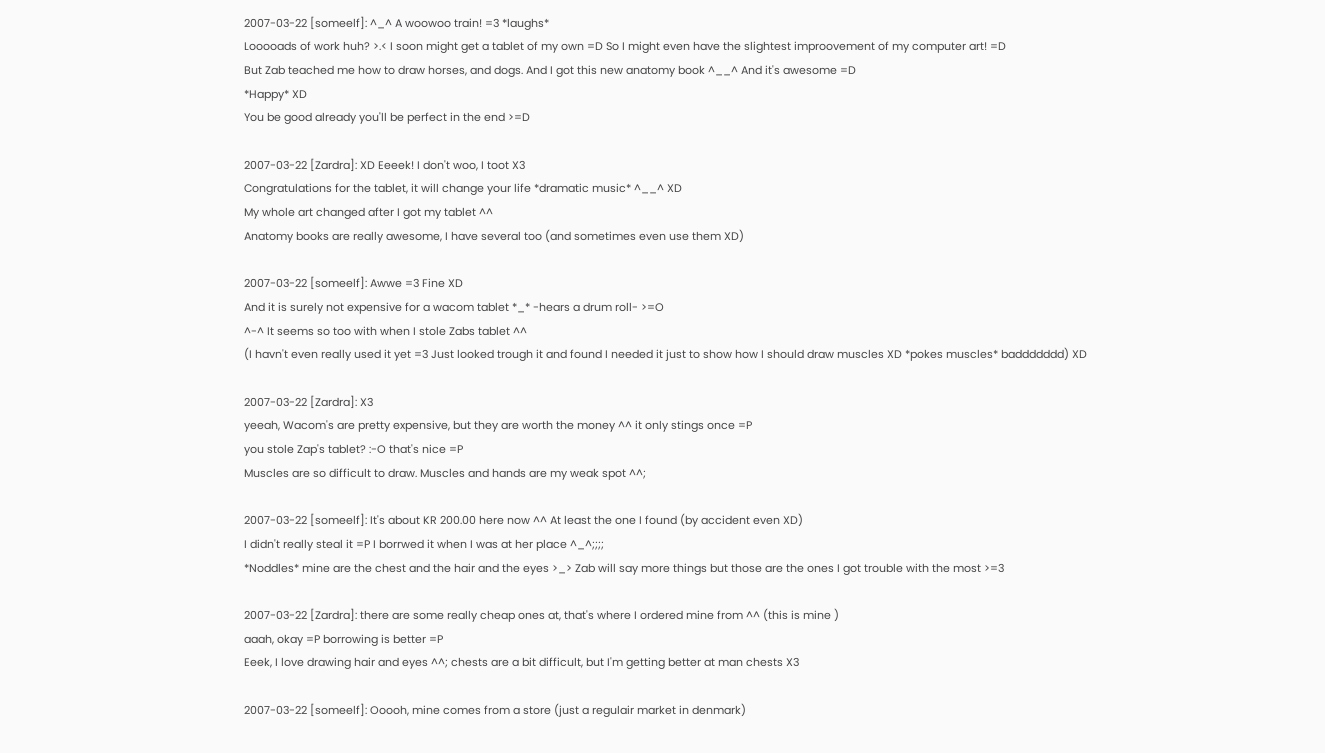2007-03-22 [someelf]: ^_^ A woowoo train! =3 *laughs*
Looooads of work huh? >.< I soon might get a tablet of my own =D So I might even have the slightest improovement of my computer art! =D
But Zab teached me how to draw horses, and dogs. And I got this new anatomy book ^__^ And it's awesome =D
*Happy* XD
You be good already you'll be perfect in the end >=D

2007-03-22 [Zardra]: XD Eeeek! I don't woo, I toot X3
Congratulations for the tablet, it will change your life *dramatic music* ^__^ XD
My whole art changed after I got my tablet ^^
Anatomy books are really awesome, I have several too (and sometimes even use them XD)

2007-03-22 [someelf]: Awwe =3 Fine XD
And it is surely not expensive for a wacom tablet *_* -hears a drum roll- >=O
^-^ It seems so too with when I stole Zabs tablet ^^
(I havn't even really used it yet =3 Just looked trough it and found I needed it just to show how I should draw muscles XD *pokes muscles* baddddddd) XD

2007-03-22 [Zardra]: X3
yeeah, Wacom's are pretty expensive, but they are worth the money ^^ it only stings once =P
you stole Zap's tablet? :-O that's nice =P
Muscles are so difficult to draw. Muscles and hands are my weak spot ^^;

2007-03-22 [someelf]: It's about KR 200.00 here now ^^ At least the one I found (by accident even XD)
I didn't really steal it =P I borrwed it when I was at her place ^_^;;;;
*Noddles* mine are the chest and the hair and the eyes >_> Zab will say more things but those are the ones I got trouble with the most >=3

2007-03-22 [Zardra]: there are some really cheap ones at, that's where I ordered mine from ^^ (this is mine )
aaah, okay =P borrowing is better =P
Eeek, I love drawing hair and eyes ^^; chests are a bit difficult, but I'm getting better at man chests X3

2007-03-22 [someelf]: Ooooh, mine comes from a store (just a regulair market in denmark)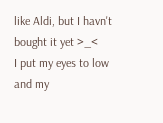like Aldi, but I havn't bought it yet >_<
I put my eyes to low and my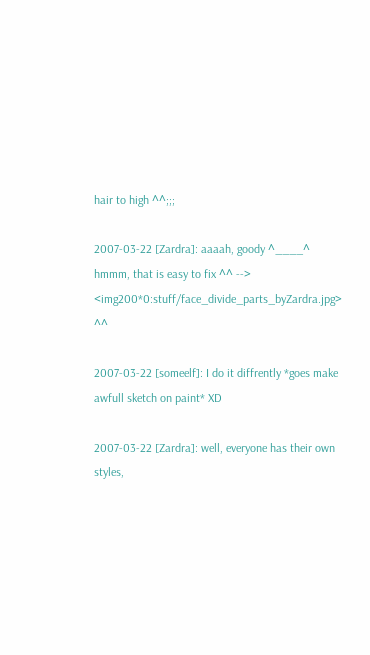hair to high ^^;;;

2007-03-22 [Zardra]: aaaah, goody ^____^
hmmm, that is easy to fix ^^ --> <img200*0:stuff/face_divide_parts_byZardra.jpg> ^^

2007-03-22 [someelf]: I do it diffrently *goes make awfull sketch on paint* XD

2007-03-22 [Zardra]: well, everyone has their own styles,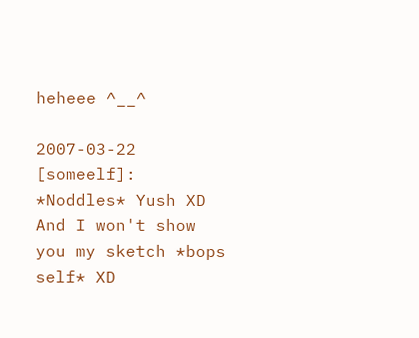heheee ^__^

2007-03-22 [someelf]: *Noddles* Yush XD And I won't show you my sketch *bops self* XD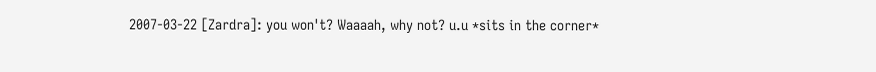2007-03-22 [Zardra]: you won't? Waaaah, why not? u.u *sits in the corner*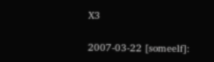X3

2007-03-22 [someelf]: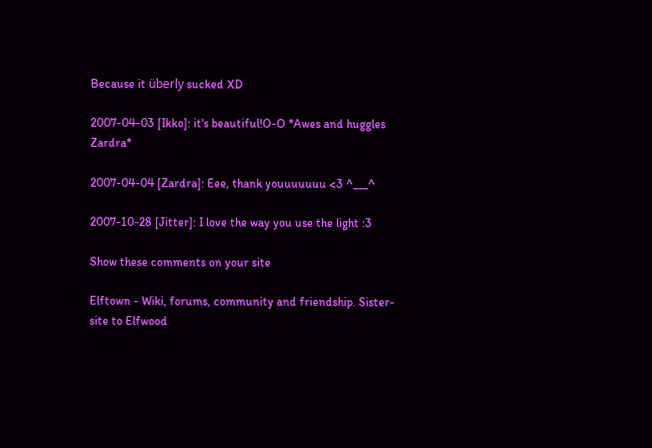Because it überly sucked XD

2007-04-03 [Ikko]: it's beautiful!O-O *Awes and huggles Zardra*

2007-04-04 [Zardra]: Eee, thank youuuuuuu <3 ^___^

2007-10-28 [Jitter]: I love the way you use the light :3

Show these comments on your site

Elftown - Wiki, forums, community and friendship. Sister-site to Elfwood